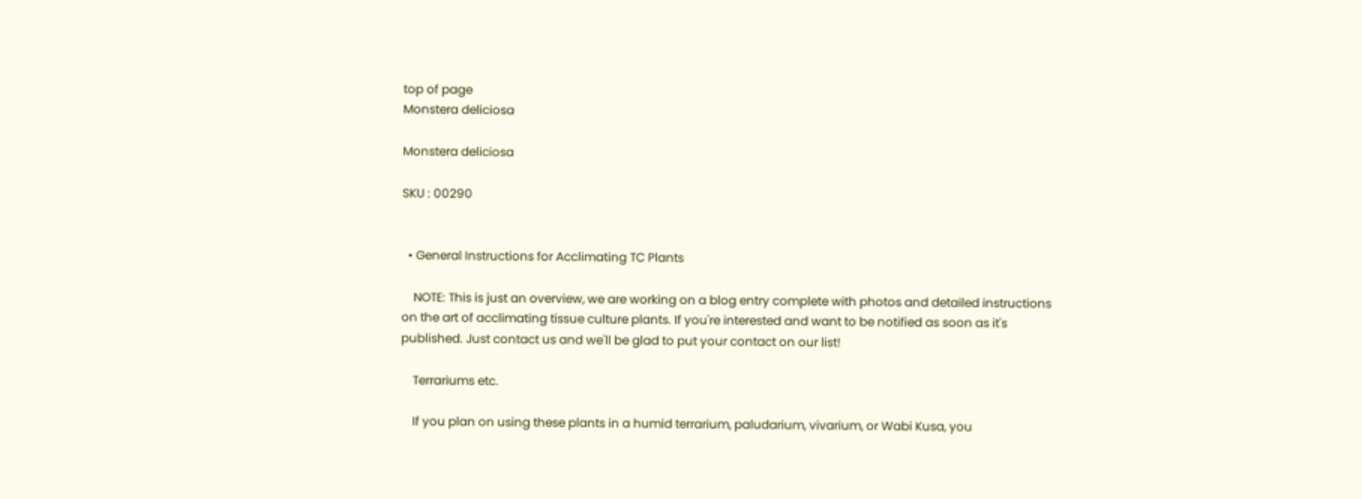top of page
Monstera deliciosa

Monstera deliciosa

SKU : 00290


  • General Instructions for Acclimating TC Plants

    NOTE: This is just an overview, we are working on a blog entry complete with photos and detailed instructions on the art of acclimating tissue culture plants. If you're interested and want to be notified as soon as it's published. Just contact us and we'll be glad to put your contact on our list!

    Terrariums etc.

    If you plan on using these plants in a humid terrarium, paludarium, vivarium, or Wabi Kusa, you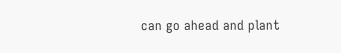can go ahead and plant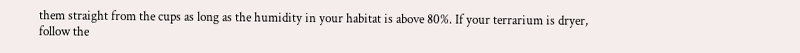them straight from the cups as long as the humidity in your habitat is above 80%. If your terrarium is dryer, follow the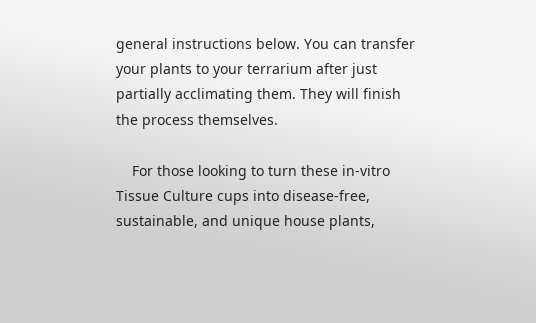general instructions below. You can transfer your plants to your terrarium after just partially acclimating them. They will finish the process themselves.

    For those looking to turn these in-vitro Tissue Culture cups into disease-free, sustainable, and unique house plants,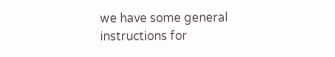we have some general instructions for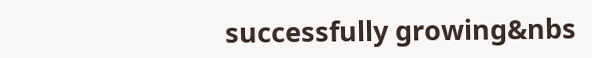successfully growing&nbs